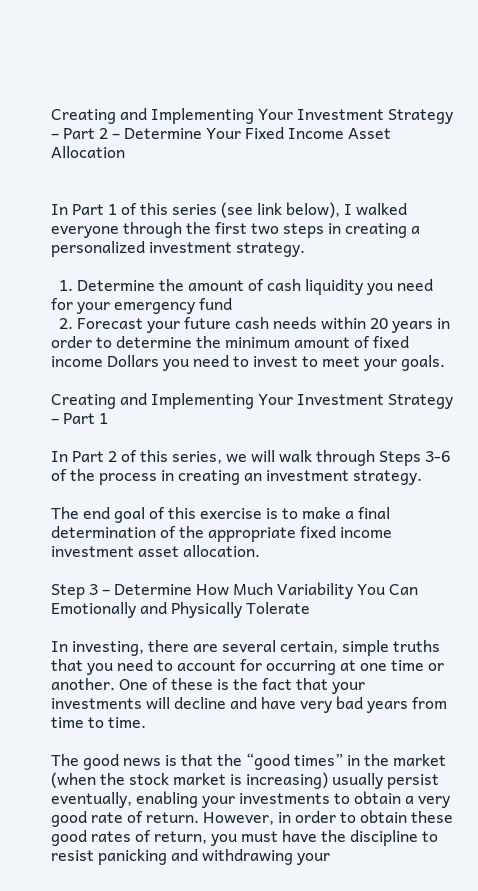Creating and Implementing Your Investment Strategy – Part 2 – Determine Your Fixed Income Asset Allocation


In Part 1 of this series (see link below), I walked everyone through the first two steps in creating a personalized investment strategy.

  1. Determine the amount of cash liquidity you need for your emergency fund
  2. Forecast your future cash needs within 20 years in order to determine the minimum amount of fixed income Dollars you need to invest to meet your goals.

Creating and Implementing Your Investment Strategy – Part 1

In Part 2 of this series, we will walk through Steps 3-6 of the process in creating an investment strategy.

The end goal of this exercise is to make a final determination of the appropriate fixed income investment asset allocation.

Step 3 – Determine How Much Variability You Can Emotionally and Physically Tolerate

In investing, there are several certain, simple truths that you need to account for occurring at one time or another. One of these is the fact that your investments will decline and have very bad years from time to time.

The good news is that the “good times” in the market (when the stock market is increasing) usually persist eventually, enabling your investments to obtain a very good rate of return. However, in order to obtain these good rates of return, you must have the discipline to resist panicking and withdrawing your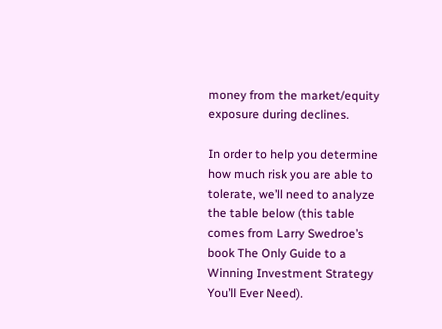money from the market/equity exposure during declines.

In order to help you determine how much risk you are able to tolerate, we’ll need to analyze the table below (this table comes from Larry Swedroe’s book The Only Guide to a Winning Investment Strategy You’ll Ever Need).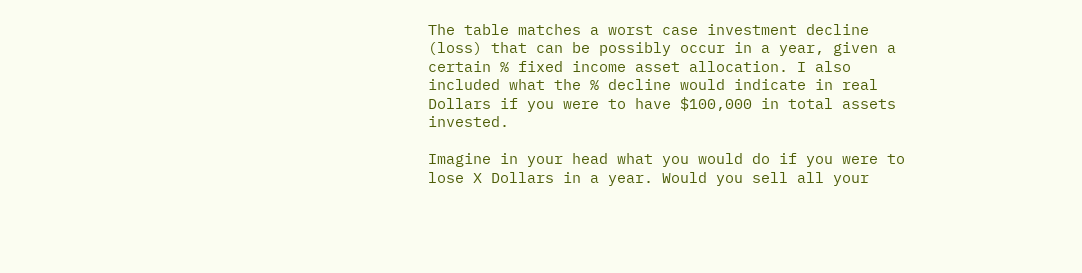The table matches a worst case investment decline (loss) that can be possibly occur in a year, given a certain % fixed income asset allocation. I also included what the % decline would indicate in real Dollars if you were to have $100,000 in total assets invested.

Imagine in your head what you would do if you were to lose X Dollars in a year. Would you sell all your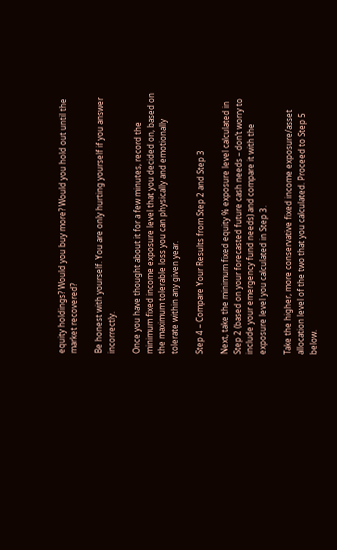equity holdings? Would you buy more? Would you hold out until the market recovered?

Be honest with yourself. You are only hurting yourself if you answer incorrectly.

Once you have thought about it for a few minutes, record the minimum fixed income exposure level that you decided on, based on the maximum tolerable loss you can physically and emotionally tolerate within any given year.

Step 4 – Compare Your Results from Step 2 and Step 3

Next, take the minimum fixed equity % exposure level calculated in Step 2 (based on your forecasted future cash needs – don’t worry to include your emergency fund needs) and compare it with the exposure level you calculated in Step 3.

Take the higher, more conservative fixed income exposure/asset allocation level of the two that you calculated. Proceed to Step 5 below.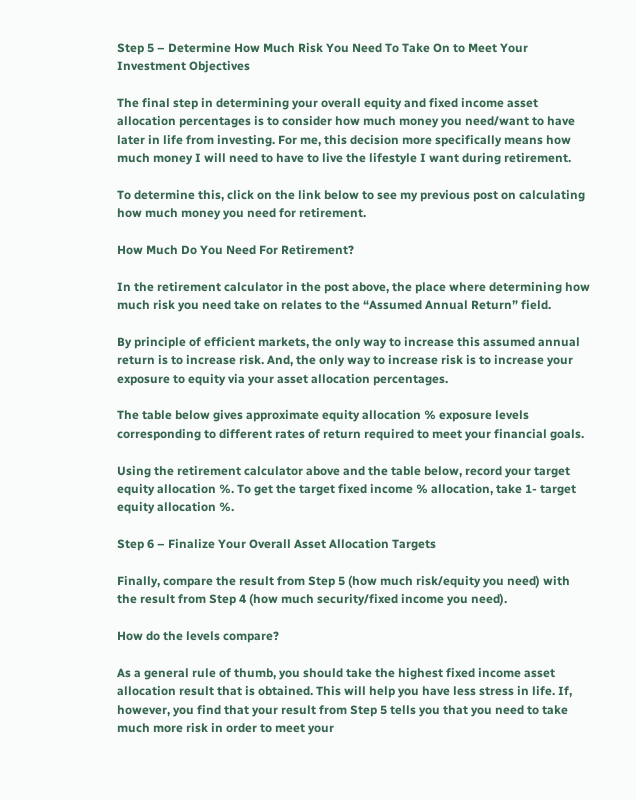Step 5 – Determine How Much Risk You Need To Take On to Meet Your Investment Objectives

The final step in determining your overall equity and fixed income asset allocation percentages is to consider how much money you need/want to have later in life from investing. For me, this decision more specifically means how much money I will need to have to live the lifestyle I want during retirement.

To determine this, click on the link below to see my previous post on calculating how much money you need for retirement.

How Much Do You Need For Retirement?

In the retirement calculator in the post above, the place where determining how much risk you need take on relates to the “Assumed Annual Return” field.

By principle of efficient markets, the only way to increase this assumed annual return is to increase risk. And, the only way to increase risk is to increase your exposure to equity via your asset allocation percentages.

The table below gives approximate equity allocation % exposure levels corresponding to different rates of return required to meet your financial goals.

Using the retirement calculator above and the table below, record your target equity allocation %. To get the target fixed income % allocation, take 1- target equity allocation %.

Step 6 – Finalize Your Overall Asset Allocation Targets

Finally, compare the result from Step 5 (how much risk/equity you need) with the result from Step 4 (how much security/fixed income you need).

How do the levels compare?

As a general rule of thumb, you should take the highest fixed income asset allocation result that is obtained. This will help you have less stress in life. If, however, you find that your result from Step 5 tells you that you need to take much more risk in order to meet your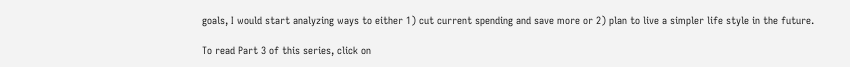goals, I would start analyzing ways to either 1) cut current spending and save more or 2) plan to live a simpler life style in the future.

To read Part 3 of this series, click on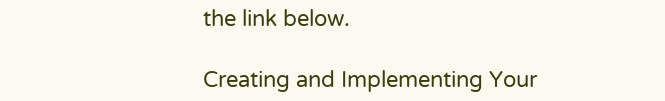the link below.

Creating and Implementing Your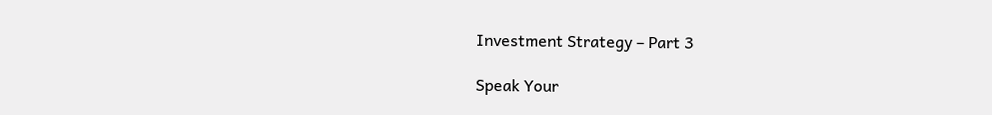Investment Strategy – Part 3

Speak Your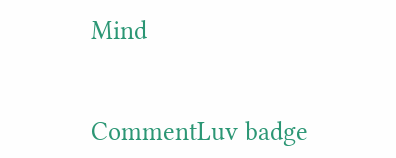Mind


CommentLuv badge